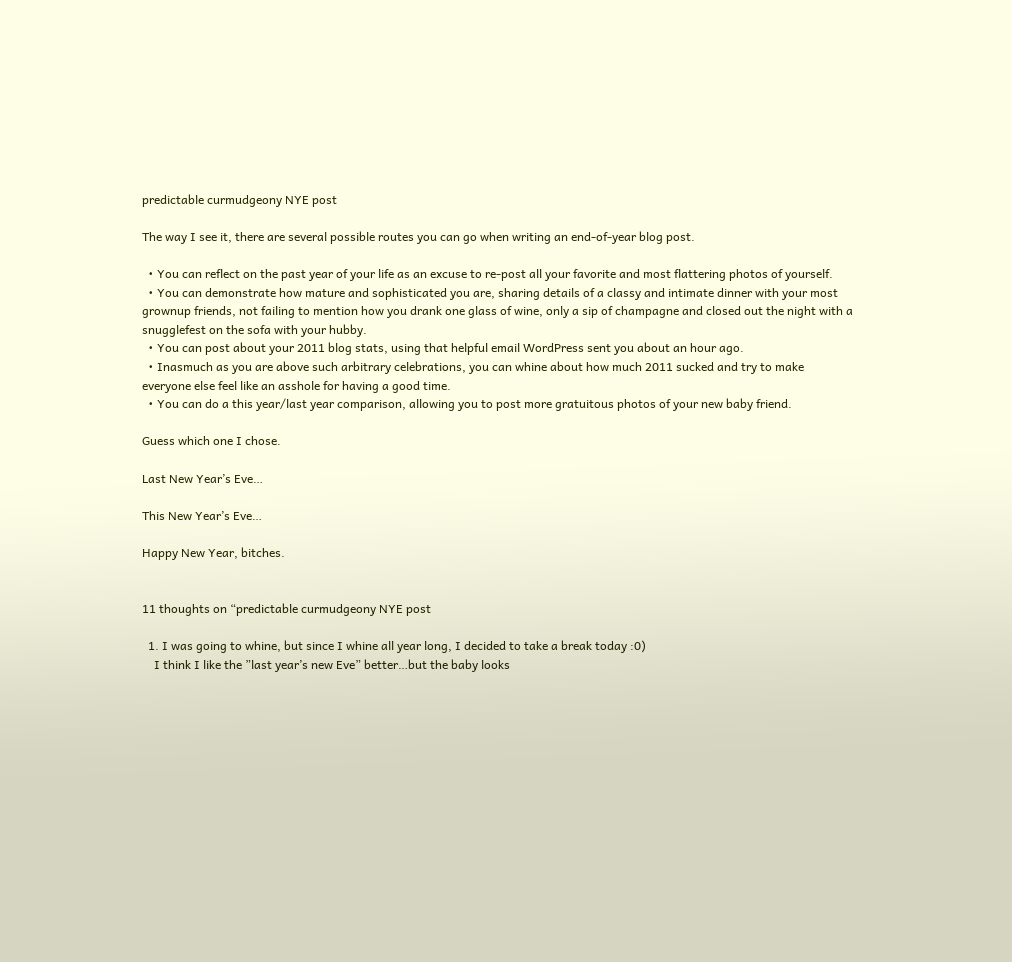predictable curmudgeony NYE post

The way I see it, there are several possible routes you can go when writing an end-of-year blog post.

  • You can reflect on the past year of your life as an excuse to re-post all your favorite and most flattering photos of yourself.
  • You can demonstrate how mature and sophisticated you are, sharing details of a classy and intimate dinner with your most grownup friends, not failing to mention how you drank one glass of wine, only a sip of champagne and closed out the night with a snugglefest on the sofa with your hubby.
  • You can post about your 2011 blog stats, using that helpful email WordPress sent you about an hour ago.
  • Inasmuch as you are above such arbitrary celebrations, you can whine about how much 2011 sucked and try to make everyone else feel like an asshole for having a good time.
  • You can do a this year/last year comparison, allowing you to post more gratuitous photos of your new baby friend.

Guess which one I chose.

Last New Year’s Eve…

This New Year’s Eve…

Happy New Year, bitches.


11 thoughts on “predictable curmudgeony NYE post

  1. I was going to whine, but since I whine all year long, I decided to take a break today :0)
    I think I like the ”last year’s new Eve” better…but the baby looks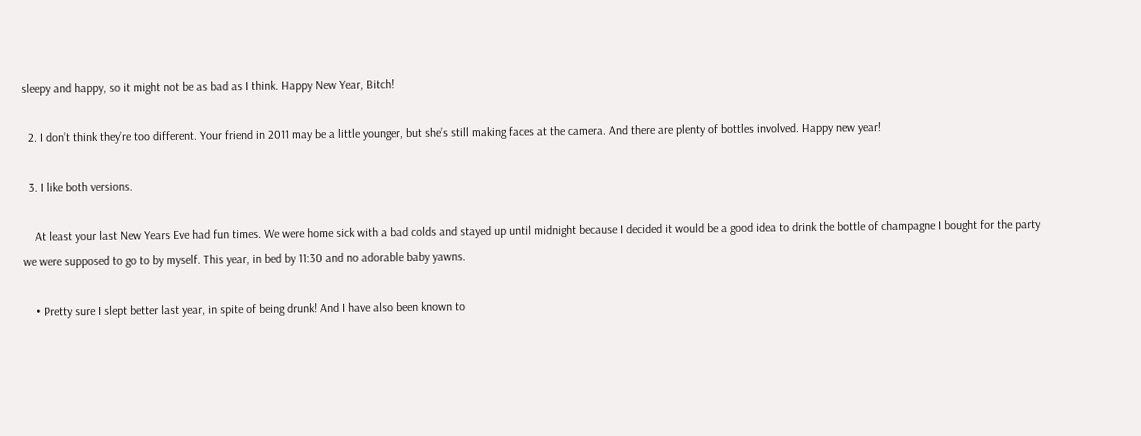sleepy and happy, so it might not be as bad as I think. Happy New Year, Bitch!

  2. I don’t think they’re too different. Your friend in 2011 may be a little younger, but she’s still making faces at the camera. And there are plenty of bottles involved. Happy new year!

  3. I like both versions.

    At least your last New Years Eve had fun times. We were home sick with a bad colds and stayed up until midnight because I decided it would be a good idea to drink the bottle of champagne I bought for the party we were supposed to go to by myself. This year, in bed by 11:30 and no adorable baby yawns.

    • Pretty sure I slept better last year, in spite of being drunk! And I have also been known to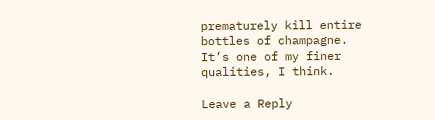prematurely kill entire bottles of champagne. It’s one of my finer qualities, I think.

Leave a Reply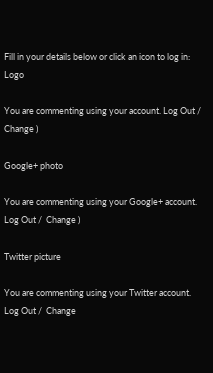Fill in your details below or click an icon to log in: Logo

You are commenting using your account. Log Out /  Change )

Google+ photo

You are commenting using your Google+ account. Log Out /  Change )

Twitter picture

You are commenting using your Twitter account. Log Out /  Change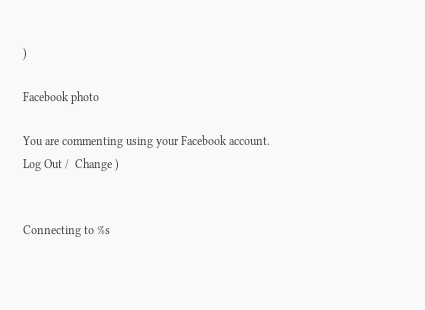)

Facebook photo

You are commenting using your Facebook account. Log Out /  Change )


Connecting to %s